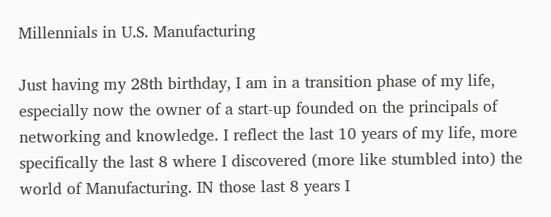Millennials in U.S. Manufacturing

Just having my 28th birthday, I am in a transition phase of my life, especially now the owner of a start-up founded on the principals of networking and knowledge. I reflect the last 10 years of my life, more specifically the last 8 where I discovered (more like stumbled into) the world of Manufacturing. IN those last 8 years I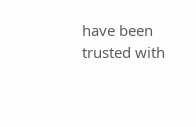have been trusted with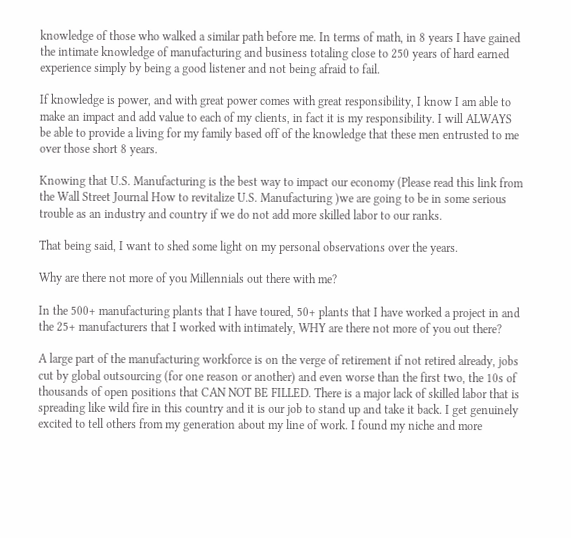knowledge of those who walked a similar path before me. In terms of math, in 8 years I have gained the intimate knowledge of manufacturing and business totaling close to 250 years of hard earned experience simply by being a good listener and not being afraid to fail.

If knowledge is power, and with great power comes with great responsibility, I know I am able to make an impact and add value to each of my clients, in fact it is my responsibility. I will ALWAYS be able to provide a living for my family based off of the knowledge that these men entrusted to me over those short 8 years.

Knowing that U.S. Manufacturing is the best way to impact our economy (Please read this link from the Wall Street Journal How to revitalize U.S. Manufacturing )we are going to be in some serious trouble as an industry and country if we do not add more skilled labor to our ranks.

That being said, I want to shed some light on my personal observations over the years.

Why are there not more of you Millennials out there with me?

In the 500+ manufacturing plants that I have toured, 50+ plants that I have worked a project in and the 25+ manufacturers that I worked with intimately, WHY are there not more of you out there?

A large part of the manufacturing workforce is on the verge of retirement if not retired already, jobs cut by global outsourcing (for one reason or another) and even worse than the first two, the 10s of thousands of open positions that CAN NOT BE FILLED. There is a major lack of skilled labor that is spreading like wild fire in this country and it is our job to stand up and take it back. I get genuinely excited to tell others from my generation about my line of work. I found my niche and more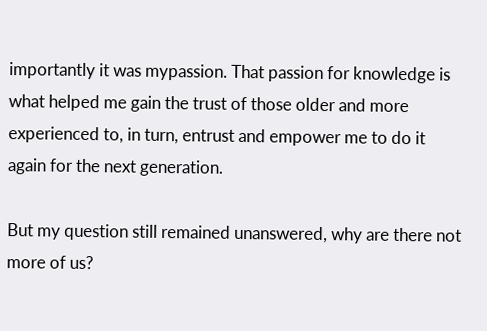importantly it was mypassion. That passion for knowledge is what helped me gain the trust of those older and more experienced to, in turn, entrust and empower me to do it again for the next generation.

But my question still remained unanswered, why are there not more of us?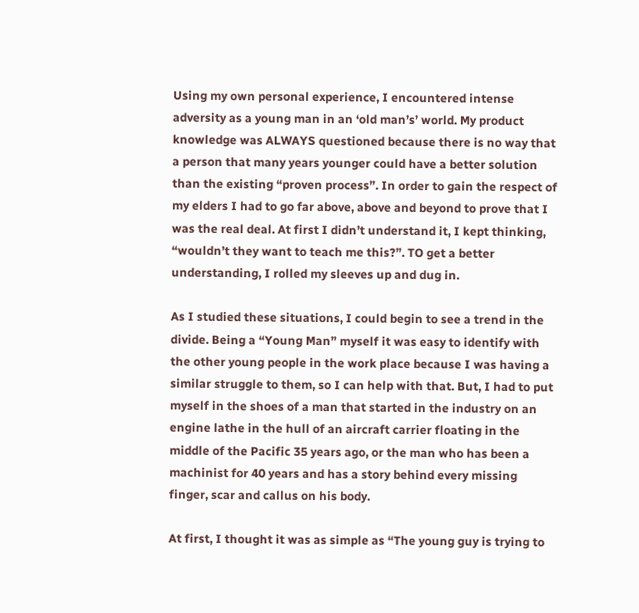Using my own personal experience, I encountered intense adversity as a young man in an ‘old man’s’ world. My product knowledge was ALWAYS questioned because there is no way that a person that many years younger could have a better solution than the existing “proven process”. In order to gain the respect of my elders I had to go far above, above and beyond to prove that I was the real deal. At first I didn’t understand it, I kept thinking, “wouldn’t they want to teach me this?”. TO get a better understanding, I rolled my sleeves up and dug in.

As I studied these situations, I could begin to see a trend in the divide. Being a “Young Man” myself it was easy to identify with the other young people in the work place because I was having a similar struggle to them, so I can help with that. But, I had to put myself in the shoes of a man that started in the industry on an engine lathe in the hull of an aircraft carrier floating in the middle of the Pacific 35 years ago, or the man who has been a machinist for 40 years and has a story behind every missing finger, scar and callus on his body.

At first, I thought it was as simple as “The young guy is trying to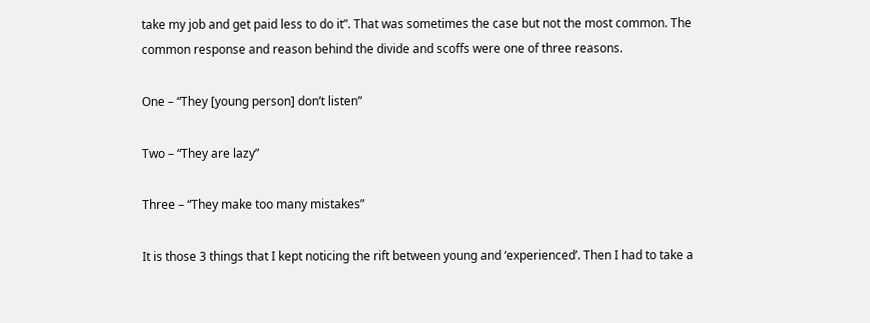take my job and get paid less to do it”. That was sometimes the case but not the most common. The common response and reason behind the divide and scoffs were one of three reasons.

One – “They [young person] don’t listen”

Two – “They are lazy”

Three – “They make too many mistakes”

It is those 3 things that I kept noticing the rift between young and ‘experienced’. Then I had to take a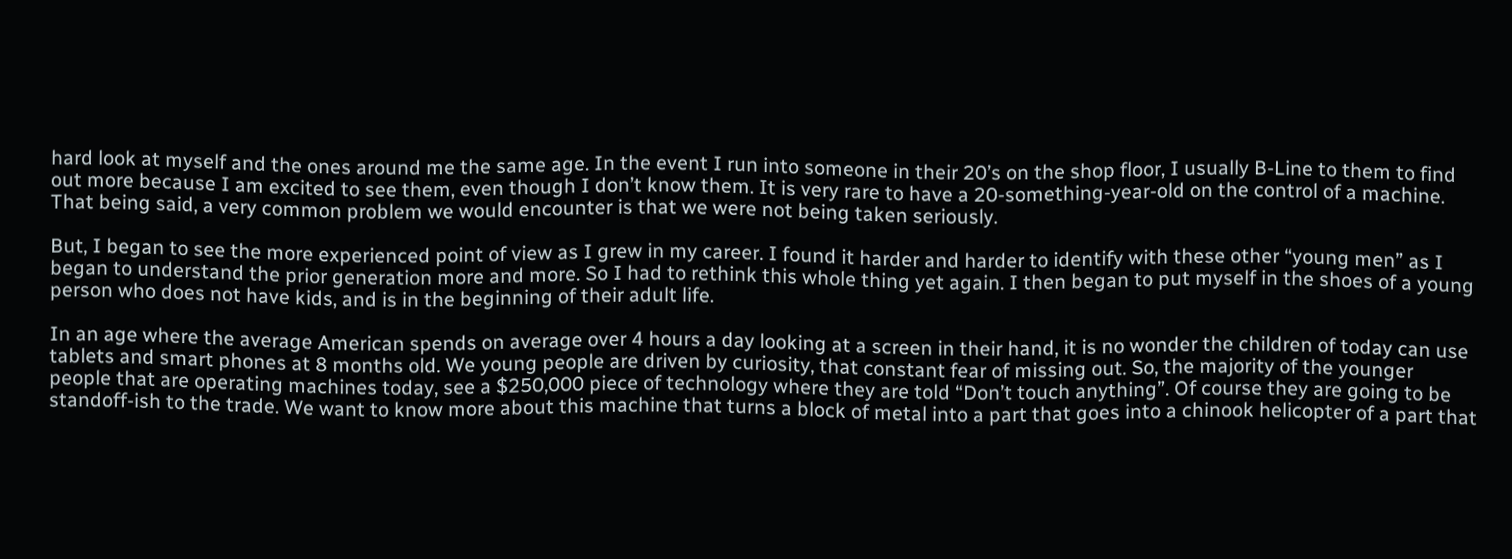hard look at myself and the ones around me the same age. In the event I run into someone in their 20’s on the shop floor, I usually B-Line to them to find out more because I am excited to see them, even though I don’t know them. It is very rare to have a 20-something-year-old on the control of a machine. That being said, a very common problem we would encounter is that we were not being taken seriously.

But, I began to see the more experienced point of view as I grew in my career. I found it harder and harder to identify with these other “young men” as I began to understand the prior generation more and more. So I had to rethink this whole thing yet again. I then began to put myself in the shoes of a young person who does not have kids, and is in the beginning of their adult life.

In an age where the average American spends on average over 4 hours a day looking at a screen in their hand, it is no wonder the children of today can use tablets and smart phones at 8 months old. We young people are driven by curiosity, that constant fear of missing out. So, the majority of the younger people that are operating machines today, see a $250,000 piece of technology where they are told “Don’t touch anything”. Of course they are going to be standoff-ish to the trade. We want to know more about this machine that turns a block of metal into a part that goes into a chinook helicopter of a part that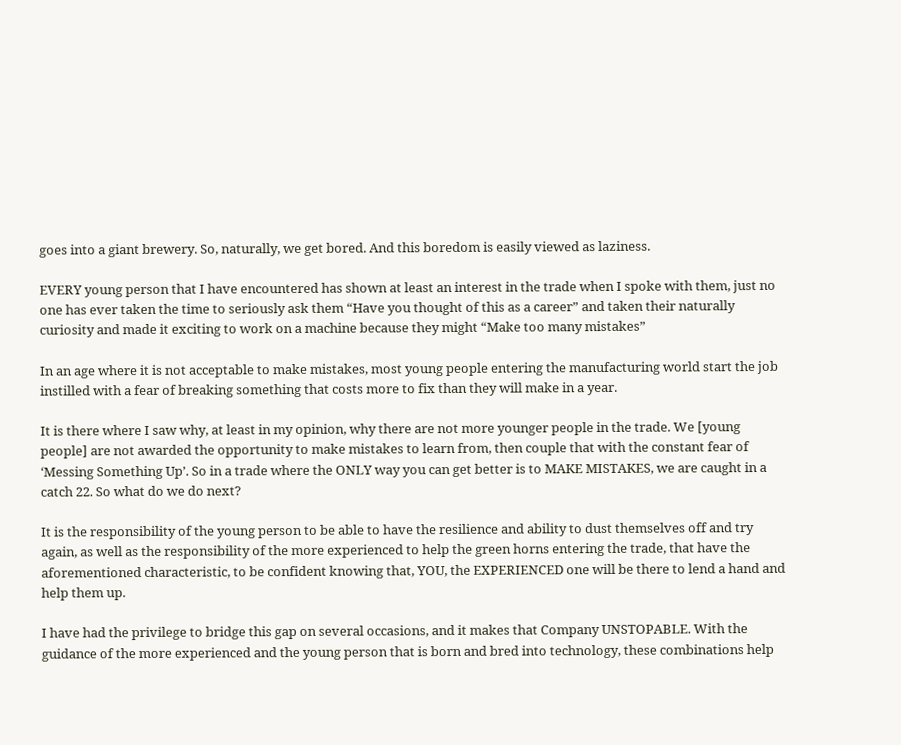goes into a giant brewery. So, naturally, we get bored. And this boredom is easily viewed as laziness.

EVERY young person that I have encountered has shown at least an interest in the trade when I spoke with them, just no one has ever taken the time to seriously ask them “Have you thought of this as a career” and taken their naturally curiosity and made it exciting to work on a machine because they might “Make too many mistakes”

In an age where it is not acceptable to make mistakes, most young people entering the manufacturing world start the job instilled with a fear of breaking something that costs more to fix than they will make in a year.

It is there where I saw why, at least in my opinion, why there are not more younger people in the trade. We [young people] are not awarded the opportunity to make mistakes to learn from, then couple that with the constant fear of ‘Messing Something Up’. So in a trade where the ONLY way you can get better is to MAKE MISTAKES, we are caught in a catch 22. So what do we do next?

It is the responsibility of the young person to be able to have the resilience and ability to dust themselves off and try again, as well as the responsibility of the more experienced to help the green horns entering the trade, that have the aforementioned characteristic, to be confident knowing that, YOU, the EXPERIENCED one will be there to lend a hand and help them up.

I have had the privilege to bridge this gap on several occasions, and it makes that Company UNSTOPABLE. With the guidance of the more experienced and the young person that is born and bred into technology, these combinations help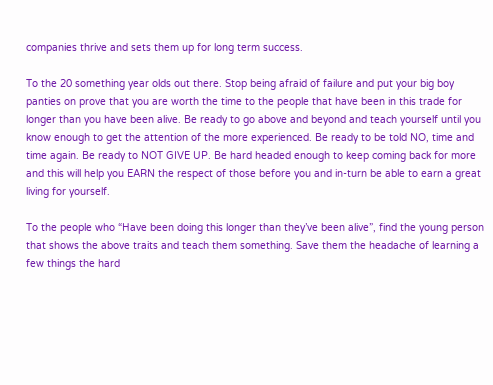companies thrive and sets them up for long term success.

To the 20 something year olds out there. Stop being afraid of failure and put your big boy panties on prove that you are worth the time to the people that have been in this trade for longer than you have been alive. Be ready to go above and beyond and teach yourself until you know enough to get the attention of the more experienced. Be ready to be told NO, time and time again. Be ready to NOT GIVE UP. Be hard headed enough to keep coming back for more and this will help you EARN the respect of those before you and in-turn be able to earn a great living for yourself.

To the people who “Have been doing this longer than they’ve been alive”, find the young person that shows the above traits and teach them something. Save them the headache of learning a few things the hard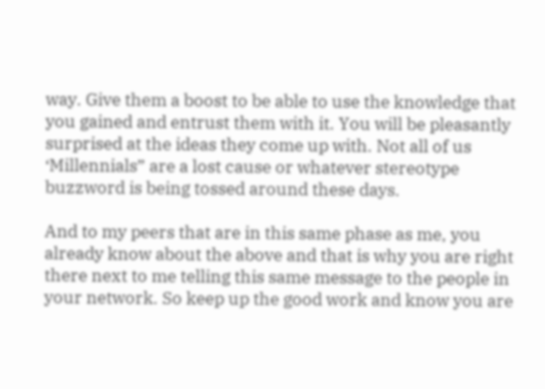way. Give them a boost to be able to use the knowledge that you gained and entrust them with it. You will be pleasantly surprised at the ideas they come up with. Not all of us ‘Millennials” are a lost cause or whatever stereotype buzzword is being tossed around these days.

And to my peers that are in this same phase as me, you already know about the above and that is why you are right there next to me telling this same message to the people in your network. So keep up the good work and know you are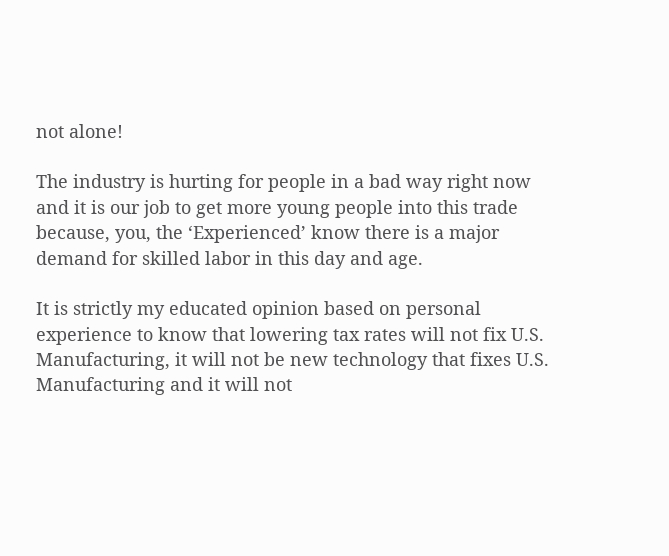not alone!

The industry is hurting for people in a bad way right now and it is our job to get more young people into this trade because, you, the ‘Experienced’ know there is a major demand for skilled labor in this day and age.

It is strictly my educated opinion based on personal experience to know that lowering tax rates will not fix U.S. Manufacturing, it will not be new technology that fixes U.S. Manufacturing and it will not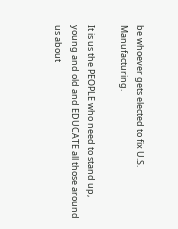be whoever gets elected to fix U.S. Manufacturing.

It is us the PEOPLE who need to stand up, young and old and EDUCATE all those around us about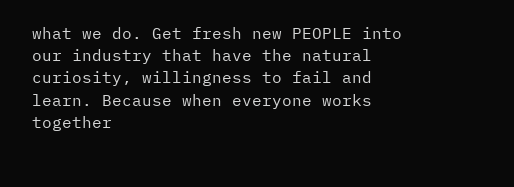what we do. Get fresh new PEOPLE into our industry that have the natural curiosity, willingness to fail and learn. Because when everyone works together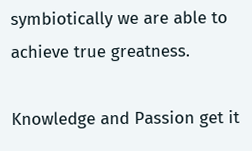symbiotically we are able to achieve true greatness.

Knowledge and Passion get it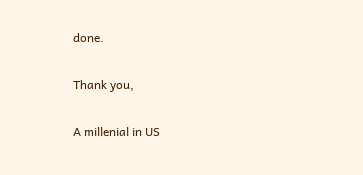done.

Thank you,

A millenial in US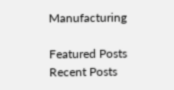Manufacturing

Featured Posts
Recent Posts